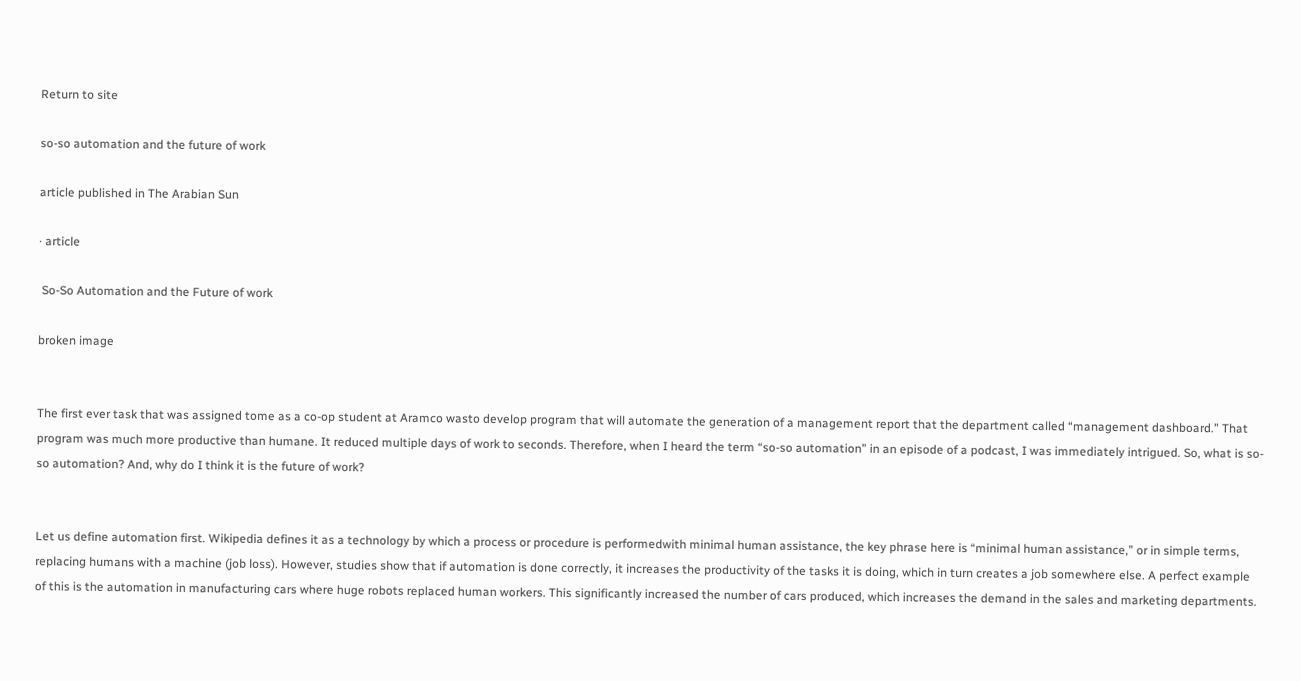Return to site

so-so automation and the future of work

article published in The Arabian Sun

· article

 So-So Automation and the Future of work

broken image


The first ever task that was assigned tome as a co-op student at Aramco wasto develop program that will automate the generation of a management report that the department called “management dashboard.” That program was much more productive than humane. It reduced multiple days of work to seconds. Therefore, when I heard the term “so-so automation” in an episode of a podcast, I was immediately intrigued. So, what is so-so automation? And, why do I think it is the future of work?


Let us define automation first. Wikipedia defines it as a technology by which a process or procedure is performedwith minimal human assistance, the key phrase here is “minimal human assistance,” or in simple terms, replacing humans with a machine (job loss). However, studies show that if automation is done correctly, it increases the productivity of the tasks it is doing, which in turn creates a job somewhere else. A perfect example of this is the automation in manufacturing cars where huge robots replaced human workers. This significantly increased the number of cars produced, which increases the demand in the sales and marketing departments.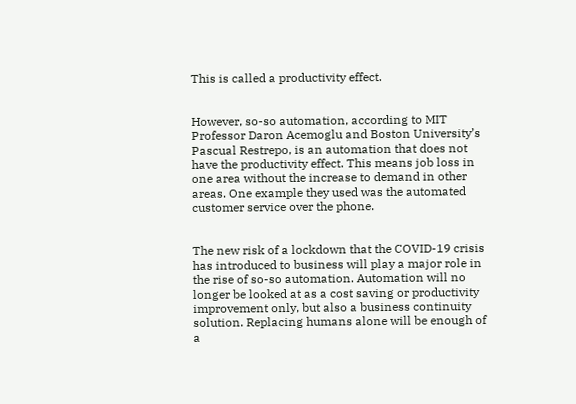This is called a productivity effect.


However, so-so automation, according to MIT Professor Daron Acemoglu and Boston University’s Pascual Restrepo, is an automation that does not have the productivity effect. This means job loss in one area without the increase to demand in other areas. One example they used was the automated customer service over the phone.


The new risk of a lockdown that the COVID-19 crisis has introduced to business will play a major role in the rise of so-so automation. Automation will no longer be looked at as a cost saving or productivity improvement only, but also a business continuity solution. Replacing humans alone will be enough of a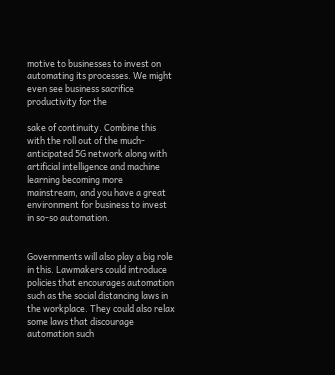motive to businesses to invest on automating its processes. We might even see business sacrifice productivity for the

sake of continuity. Combine this with the roll out of the much-anticipated 5G network along with artificial intelligence and machine learning becoming more mainstream, and you have a great environment for business to invest in so-so automation.


Governments will also play a big role in this. Lawmakers could introduce policies that encourages automation such as the social distancing laws in the workplace. They could also relax some laws that discourage automation such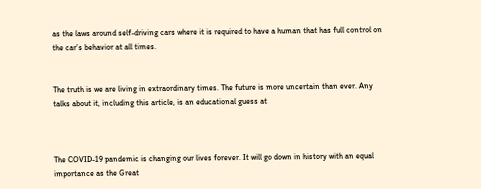as the laws around self-driving cars where it is required to have a human that has full control on the car’s behavior at all times.


The truth is we are living in extraordinary times. The future is more uncertain than ever. Any talks about it, including this article, is an educational guess at



The COVID-19 pandemic is changing our lives forever. It will go down in history with an equal importance as the Great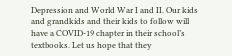Depression and World War I and II. Our kids and grandkids and their kids to follow will have a COVID-19 chapter in their school’s textbooks. Let us hope that they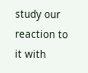study our reaction to it with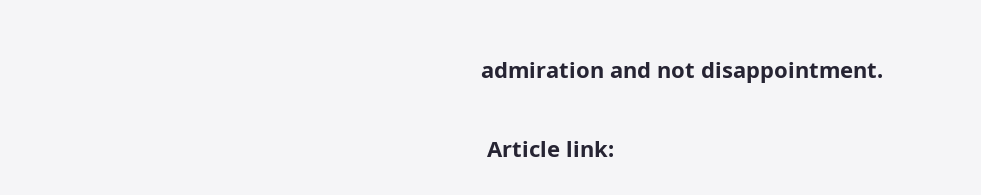admiration and not disappointment.

 Article link: